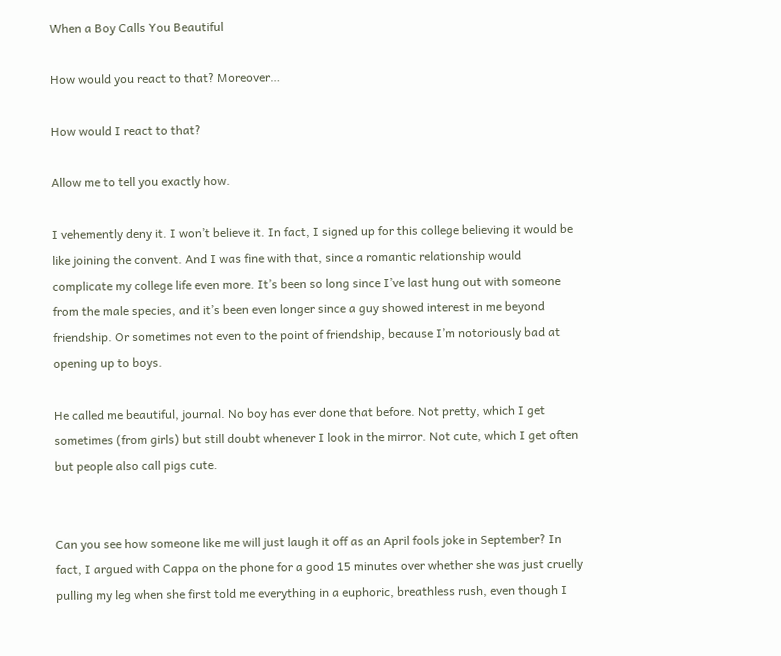When a Boy Calls You Beautiful

How would you react to that? Moreover…

How would I react to that?

Allow me to tell you exactly how.

I vehemently deny it. I won’t believe it. In fact, I signed up for this college believing it would be like joining the convent. And I was fine with that, since a romantic relationship would complicate my college life even more. It’s been so long since I’ve last hung out with someone from the male species, and it’s been even longer since a guy showed interest in me beyond friendship. Or sometimes not even to the point of friendship, because I’m notoriously bad at opening up to boys.

He called me beautiful, journal. No boy has ever done that before. Not pretty, which I get sometimes (from girls) but still doubt whenever I look in the mirror. Not cute, which I get often but people also call pigs cute.


Can you see how someone like me will just laugh it off as an April fools joke in September? In fact, I argued with Cappa on the phone for a good 15 minutes over whether she was just cruelly pulling my leg when she first told me everything in a euphoric, breathless rush, even though I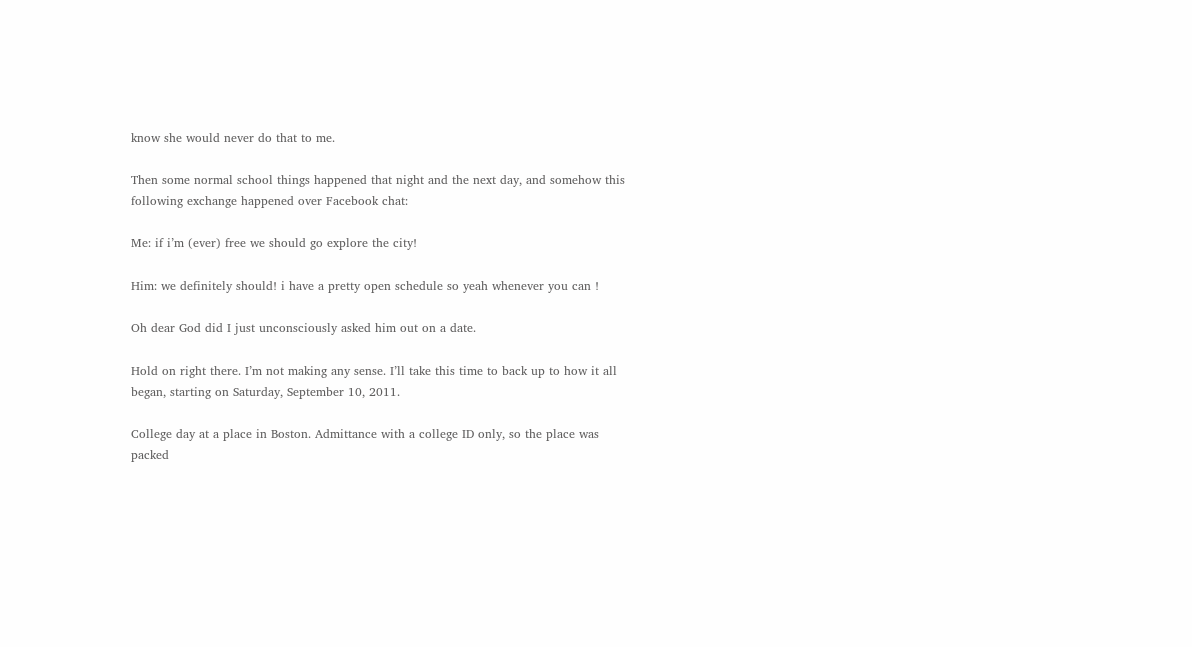know she would never do that to me.

Then some normal school things happened that night and the next day, and somehow this following exchange happened over Facebook chat:

Me: if i’m (ever) free we should go explore the city!

Him: we definitely should! i have a pretty open schedule so yeah whenever you can !

Oh dear God did I just unconsciously asked him out on a date.

Hold on right there. I’m not making any sense. I’ll take this time to back up to how it all began, starting on Saturday, September 10, 2011.

College day at a place in Boston. Admittance with a college ID only, so the place was packed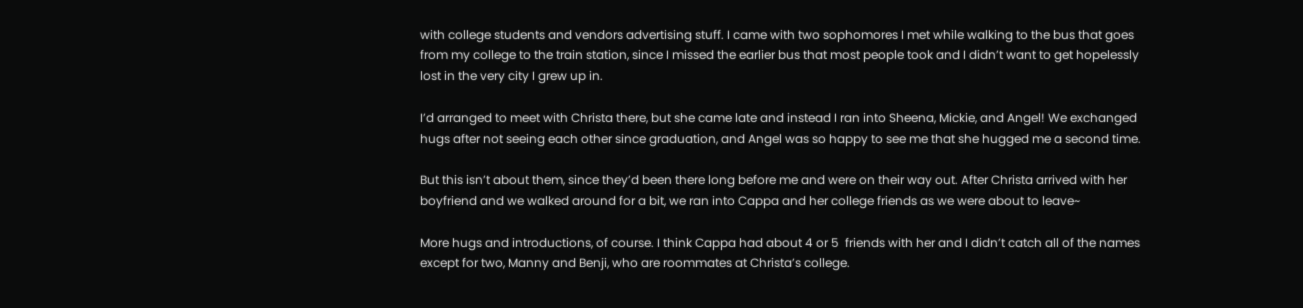with college students and vendors advertising stuff. I came with two sophomores I met while walking to the bus that goes from my college to the train station, since I missed the earlier bus that most people took and I didn’t want to get hopelessly lost in the very city I grew up in.

I’d arranged to meet with Christa there, but she came late and instead I ran into Sheena, Mickie, and Angel! We exchanged hugs after not seeing each other since graduation, and Angel was so happy to see me that she hugged me a second time.

But this isn’t about them, since they’d been there long before me and were on their way out. After Christa arrived with her boyfriend and we walked around for a bit, we ran into Cappa and her college friends as we were about to leave~

More hugs and introductions, of course. I think Cappa had about 4 or 5  friends with her and I didn’t catch all of the names except for two, Manny and Benji, who are roommates at Christa’s college.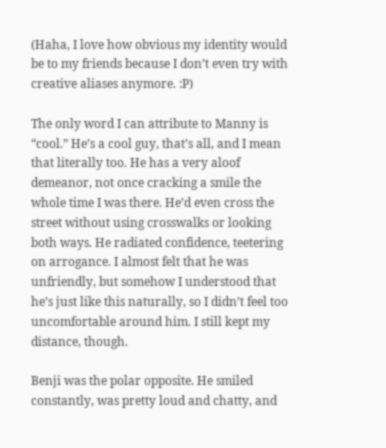(Haha, I love how obvious my identity would be to my friends because I don’t even try with creative aliases anymore. :P)

The only word I can attribute to Manny is “cool.” He’s a cool guy, that’s all, and I mean that literally too. He has a very aloof demeanor, not once cracking a smile the whole time I was there. He’d even cross the street without using crosswalks or looking both ways. He radiated confidence, teetering on arrogance. I almost felt that he was unfriendly, but somehow I understood that he’s just like this naturally, so I didn’t feel too uncomfortable around him. I still kept my distance, though.

Benji was the polar opposite. He smiled constantly, was pretty loud and chatty, and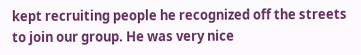kept recruiting people he recognized off the streets to join our group. He was very nice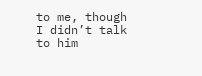to me, though I didn’t talk to him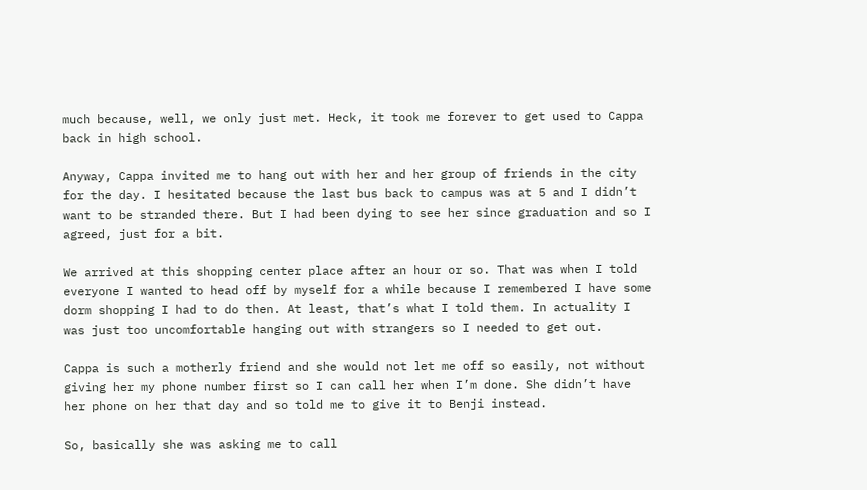much because, well, we only just met. Heck, it took me forever to get used to Cappa back in high school.

Anyway, Cappa invited me to hang out with her and her group of friends in the city for the day. I hesitated because the last bus back to campus was at 5 and I didn’t want to be stranded there. But I had been dying to see her since graduation and so I agreed, just for a bit.

We arrived at this shopping center place after an hour or so. That was when I told everyone I wanted to head off by myself for a while because I remembered I have some dorm shopping I had to do then. At least, that’s what I told them. In actuality I was just too uncomfortable hanging out with strangers so I needed to get out.

Cappa is such a motherly friend and she would not let me off so easily, not without giving her my phone number first so I can call her when I’m done. She didn’t have her phone on her that day and so told me to give it to Benji instead.

So, basically she was asking me to call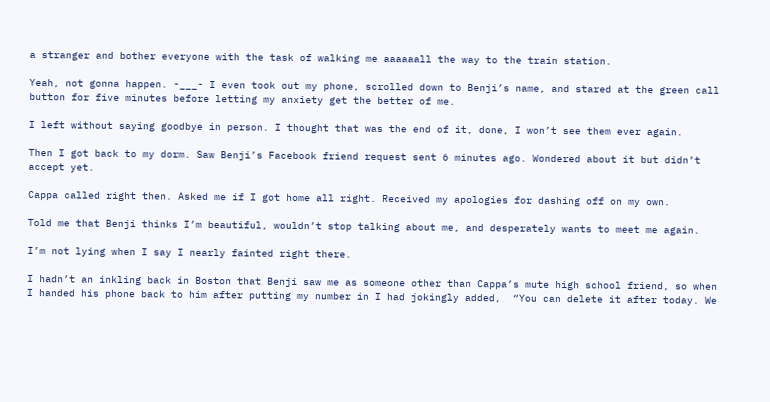a stranger and bother everyone with the task of walking me aaaaaall the way to the train station.

Yeah, not gonna happen. -___- I even took out my phone, scrolled down to Benji’s name, and stared at the green call button for five minutes before letting my anxiety get the better of me.

I left without saying goodbye in person. I thought that was the end of it, done, I won’t see them ever again.

Then I got back to my dorm. Saw Benji’s Facebook friend request sent 6 minutes ago. Wondered about it but didn’t accept yet.

Cappa called right then. Asked me if I got home all right. Received my apologies for dashing off on my own.

Told me that Benji thinks I’m beautiful, wouldn’t stop talking about me, and desperately wants to meet me again.

I’m not lying when I say I nearly fainted right there.

I hadn’t an inkling back in Boston that Benji saw me as someone other than Cappa’s mute high school friend, so when I handed his phone back to him after putting my number in I had jokingly added,  “You can delete it after today. We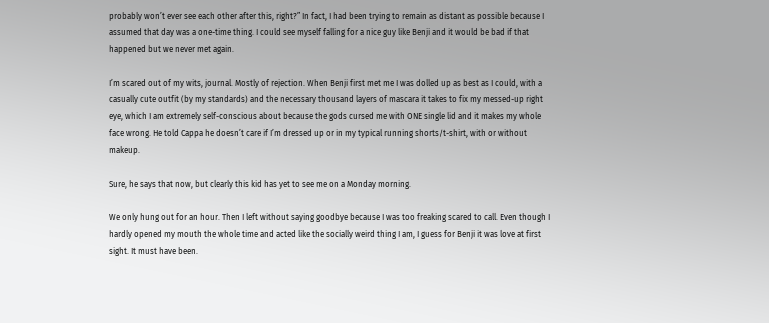probably won’t ever see each other after this, right?” In fact, I had been trying to remain as distant as possible because I assumed that day was a one-time thing. I could see myself falling for a nice guy like Benji and it would be bad if that happened but we never met again.

I’m scared out of my wits, journal. Mostly of rejection. When Benji first met me I was dolled up as best as I could, with a casually cute outfit (by my standards) and the necessary thousand layers of mascara it takes to fix my messed-up right eye, which I am extremely self-conscious about because the gods cursed me with ONE single lid and it makes my whole face wrong. He told Cappa he doesn’t care if I’m dressed up or in my typical running shorts/t-shirt, with or without makeup.

Sure, he says that now, but clearly this kid has yet to see me on a Monday morning.

We only hung out for an hour. Then I left without saying goodbye because I was too freaking scared to call. Even though I hardly opened my mouth the whole time and acted like the socially weird thing I am, I guess for Benji it was love at first sight. It must have been.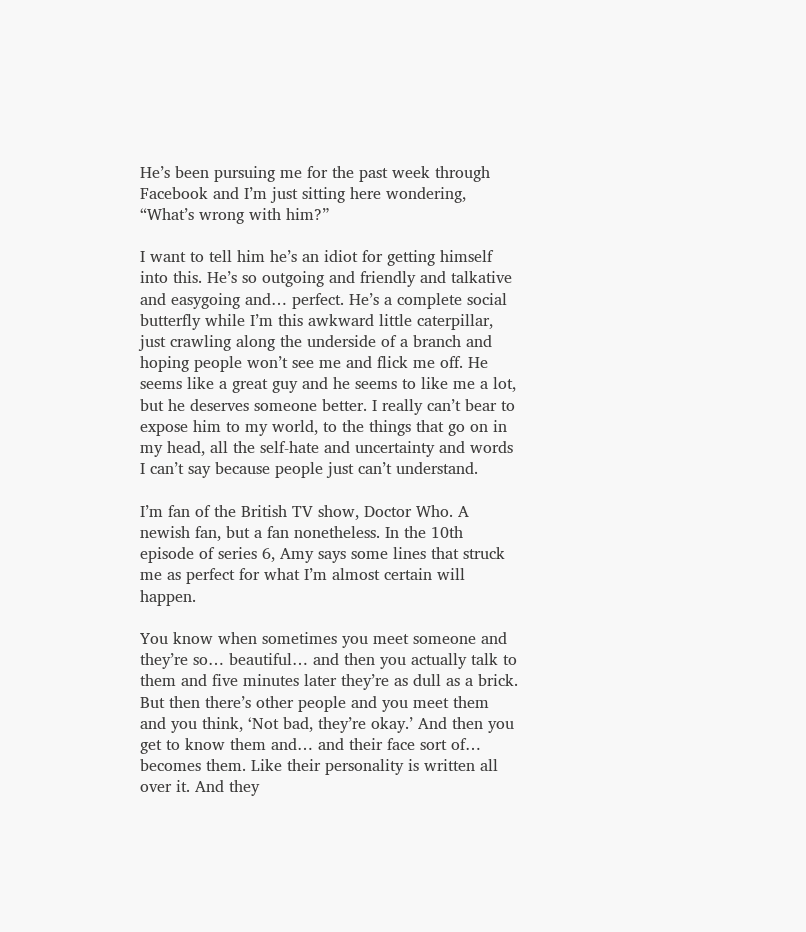He’s been pursuing me for the past week through Facebook and I’m just sitting here wondering, “What’s wrong with him?”

I want to tell him he’s an idiot for getting himself into this. He’s so outgoing and friendly and talkative and easygoing and… perfect. He’s a complete social butterfly while I’m this awkward little caterpillar, just crawling along the underside of a branch and hoping people won’t see me and flick me off. He seems like a great guy and he seems to like me a lot, but he deserves someone better. I really can’t bear to expose him to my world, to the things that go on in my head, all the self-hate and uncertainty and words I can’t say because people just can’t understand.

I’m fan of the British TV show, Doctor Who. A newish fan, but a fan nonetheless. In the 10th episode of series 6, Amy says some lines that struck me as perfect for what I’m almost certain will happen.

You know when sometimes you meet someone and they’re so… beautiful… and then you actually talk to them and five minutes later they’re as dull as a brick. But then there’s other people and you meet them and you think, ‘Not bad, they’re okay.’ And then you get to know them and… and their face sort of… becomes them. Like their personality is written all over it. And they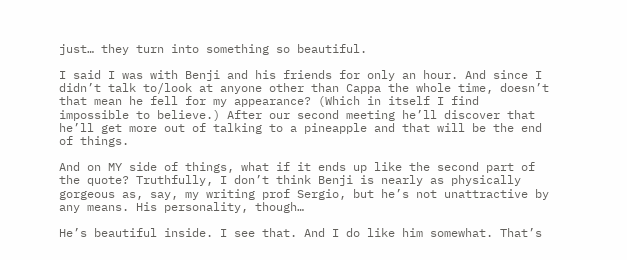just… they turn into something so beautiful.

I said I was with Benji and his friends for only an hour. And since I didn’t talk to/look at anyone other than Cappa the whole time, doesn’t that mean he fell for my appearance? (Which in itself I find impossible to believe.) After our second meeting he’ll discover that he’ll get more out of talking to a pineapple and that will be the end of things.

And on MY side of things, what if it ends up like the second part of the quote? Truthfully, I don’t think Benji is nearly as physically gorgeous as, say, my writing prof Sergio, but he’s not unattractive by any means. His personality, though…

He’s beautiful inside. I see that. And I do like him somewhat. That’s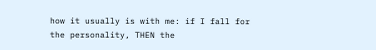how it usually is with me: if I fall for the personality, THEN the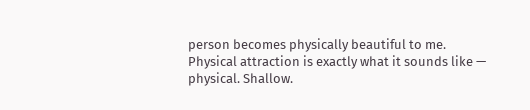person becomes physically beautiful to me. Physical attraction is exactly what it sounds like — physical. Shallow.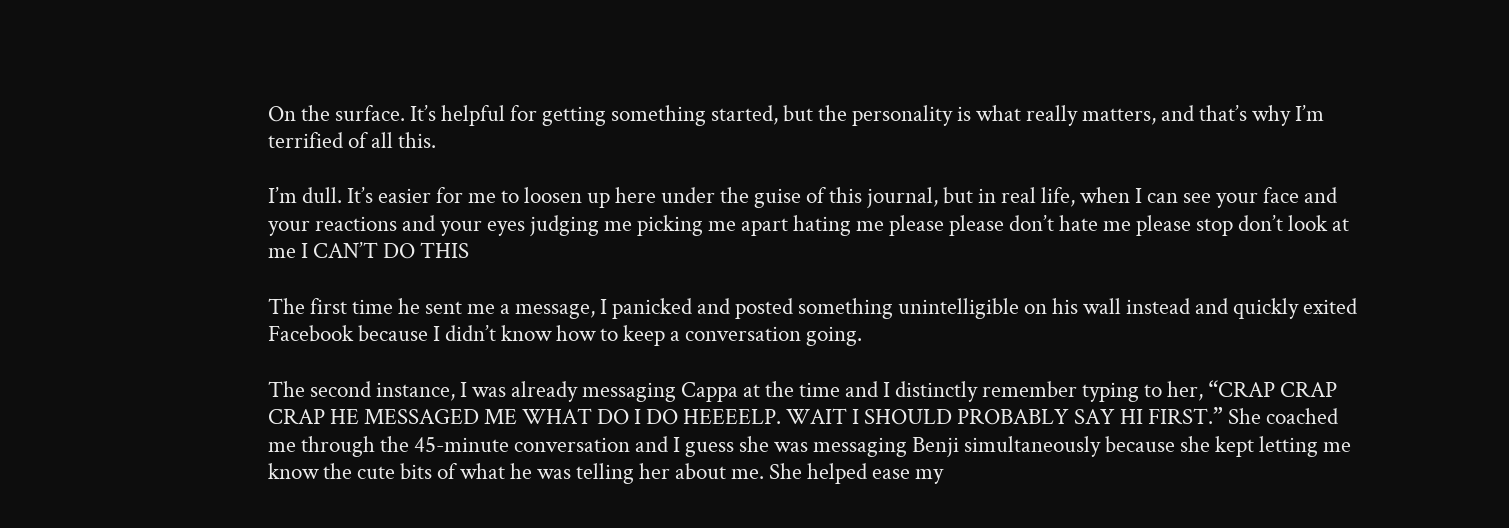On the surface. It’s helpful for getting something started, but the personality is what really matters, and that’s why I’m terrified of all this.

I’m dull. It’s easier for me to loosen up here under the guise of this journal, but in real life, when I can see your face and your reactions and your eyes judging me picking me apart hating me please please don’t hate me please stop don’t look at me I CAN’T DO THIS

The first time he sent me a message, I panicked and posted something unintelligible on his wall instead and quickly exited Facebook because I didn’t know how to keep a conversation going.

The second instance, I was already messaging Cappa at the time and I distinctly remember typing to her, “CRAP CRAP CRAP HE MESSAGED ME WHAT DO I DO HEEEELP. WAIT I SHOULD PROBABLY SAY HI FIRST.” She coached me through the 45-minute conversation and I guess she was messaging Benji simultaneously because she kept letting me know the cute bits of what he was telling her about me. She helped ease my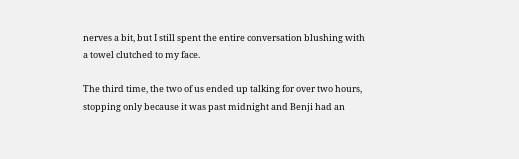nerves a bit, but I still spent the entire conversation blushing with a towel clutched to my face.

The third time, the two of us ended up talking for over two hours, stopping only because it was past midnight and Benji had an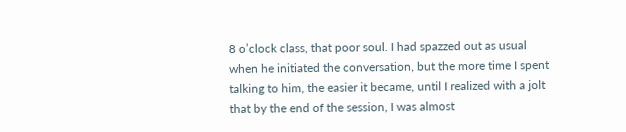8 o’clock class, that poor soul. I had spazzed out as usual when he initiated the conversation, but the more time I spent talking to him, the easier it became, until I realized with a jolt that by the end of the session, I was almost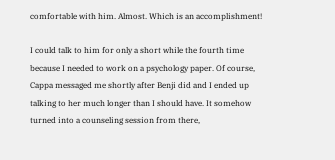comfortable with him. Almost. Which is an accomplishment!

I could talk to him for only a short while the fourth time because I needed to work on a psychology paper. Of course, Cappa messaged me shortly after Benji did and I ended up talking to her much longer than I should have. It somehow turned into a counseling session from there,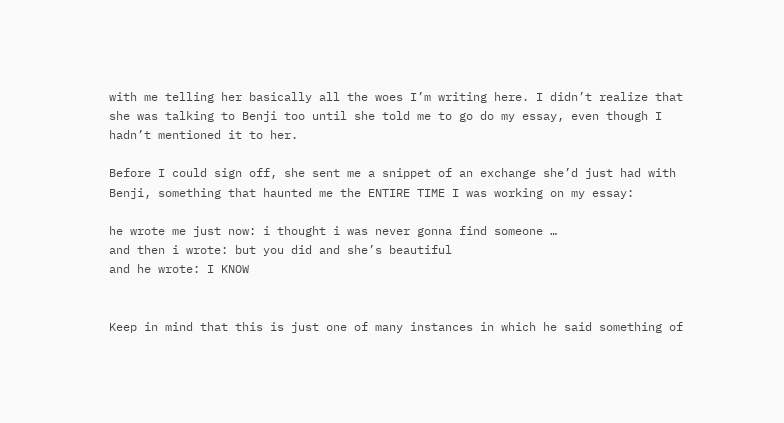with me telling her basically all the woes I’m writing here. I didn’t realize that she was talking to Benji too until she told me to go do my essay, even though I hadn’t mentioned it to her.

Before I could sign off, she sent me a snippet of an exchange she’d just had with Benji, something that haunted me the ENTIRE TIME I was working on my essay:

he wrote me just now: i thought i was never gonna find someone …
and then i wrote: but you did and she’s beautiful
and he wrote: I KNOW


Keep in mind that this is just one of many instances in which he said something of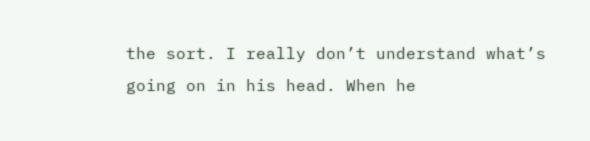the sort. I really don’t understand what’s going on in his head. When he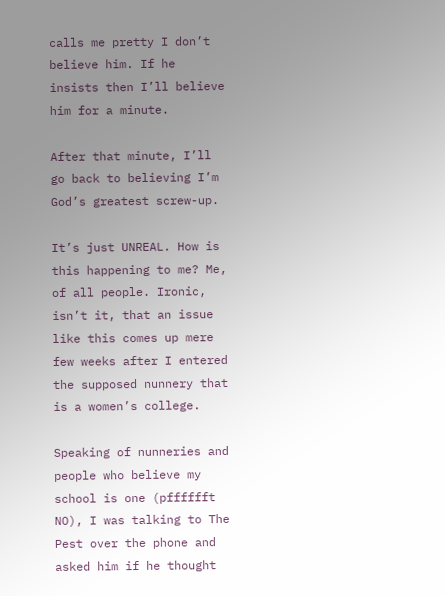calls me pretty I don’t believe him. If he insists then I’ll believe him for a minute.

After that minute, I’ll go back to believing I’m God’s greatest screw-up.

It’s just UNREAL. How is this happening to me? Me, of all people. Ironic, isn’t it, that an issue like this comes up mere few weeks after I entered the supposed nunnery that is a women’s college.

Speaking of nunneries and people who believe my school is one (pfffffft NO), I was talking to The Pest over the phone and asked him if he thought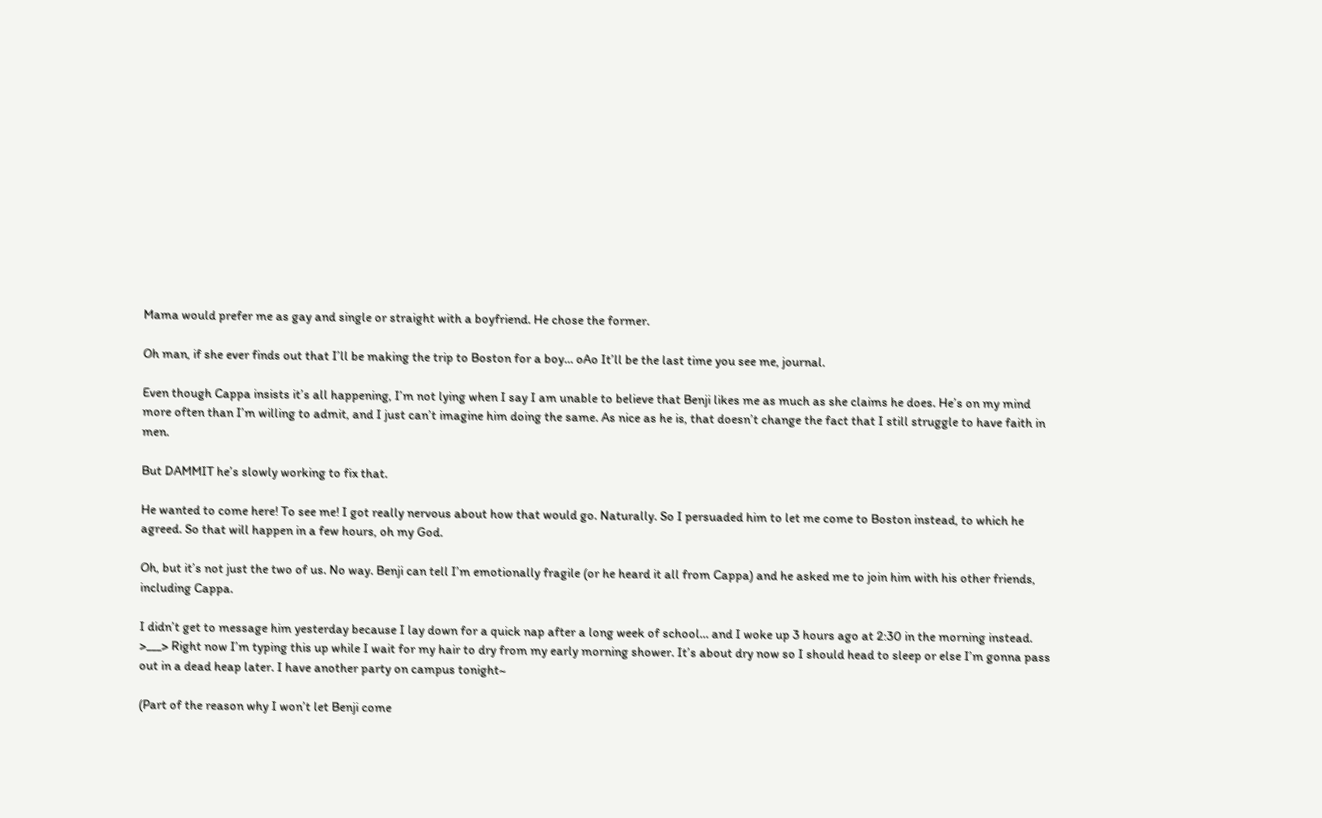Mama would prefer me as gay and single or straight with a boyfriend. He chose the former.

Oh man, if she ever finds out that I’ll be making the trip to Boston for a boy… oAo It’ll be the last time you see me, journal.

Even though Cappa insists it’s all happening, I’m not lying when I say I am unable to believe that Benji likes me as much as she claims he does. He’s on my mind more often than I’m willing to admit, and I just can’t imagine him doing the same. As nice as he is, that doesn’t change the fact that I still struggle to have faith in men.

But DAMMIT he’s slowly working to fix that.

He wanted to come here! To see me! I got really nervous about how that would go. Naturally. So I persuaded him to let me come to Boston instead, to which he agreed. So that will happen in a few hours, oh my God.

Oh, but it’s not just the two of us. No way. Benji can tell I’m emotionally fragile (or he heard it all from Cappa) and he asked me to join him with his other friends, including Cappa.

I didn’t get to message him yesterday because I lay down for a quick nap after a long week of school… and I woke up 3 hours ago at 2:30 in the morning instead. >___> Right now I’m typing this up while I wait for my hair to dry from my early morning shower. It’s about dry now so I should head to sleep or else I’m gonna pass out in a dead heap later. I have another party on campus tonight~

(Part of the reason why I won’t let Benji come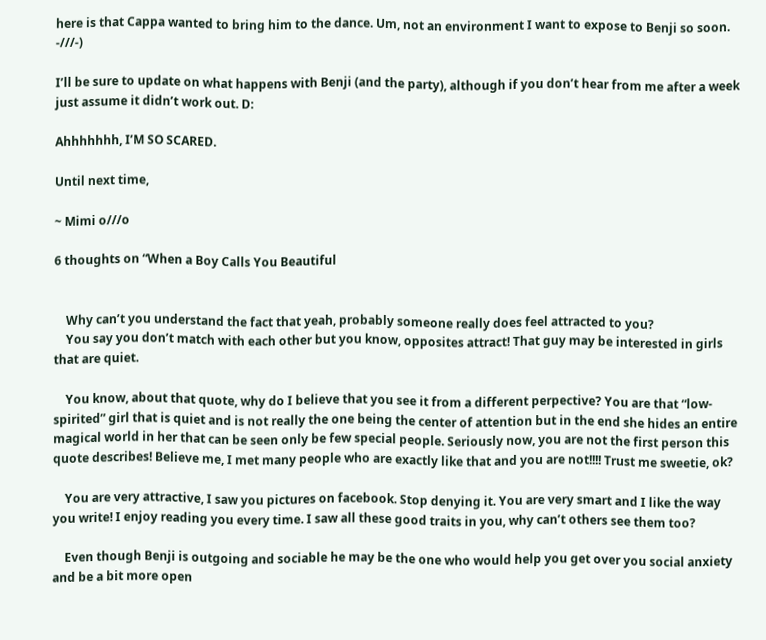here is that Cappa wanted to bring him to the dance. Um, not an environment I want to expose to Benji so soon. -///-)

I’ll be sure to update on what happens with Benji (and the party), although if you don’t hear from me after a week just assume it didn’t work out. D:

Ahhhhhhh, I’M SO SCARED.

Until next time,

~ Mimi o///o

6 thoughts on “When a Boy Calls You Beautiful


    Why can’t you understand the fact that yeah, probably someone really does feel attracted to you?
    You say you don’t match with each other but you know, opposites attract! That guy may be interested in girls that are quiet.

    You know, about that quote, why do I believe that you see it from a different perpective? You are that “low-spirited” girl that is quiet and is not really the one being the center of attention but in the end she hides an entire magical world in her that can be seen only be few special people. Seriously now, you are not the first person this quote describes! Believe me, I met many people who are exactly like that and you are not!!!! Trust me sweetie, ok?

    You are very attractive, I saw you pictures on facebook. Stop denying it. You are very smart and I like the way you write! I enjoy reading you every time. I saw all these good traits in you, why can’t others see them too?

    Even though Benji is outgoing and sociable he may be the one who would help you get over you social anxiety and be a bit more open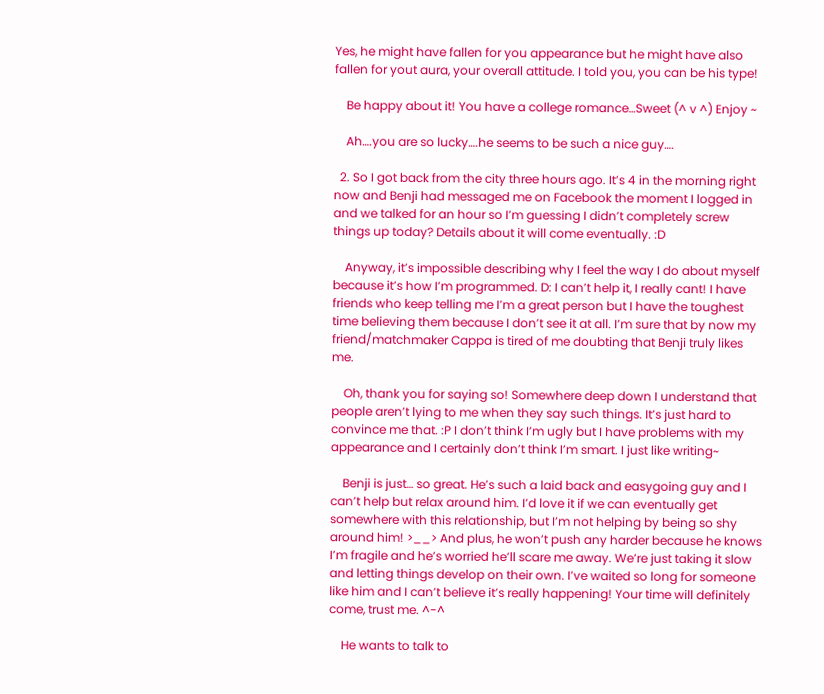Yes, he might have fallen for you appearance but he might have also fallen for yout aura, your overall attitude. I told you, you can be his type!

    Be happy about it! You have a college romance…Sweet (^ v ^) Enjoy ~

    Ah….you are so lucky….he seems to be such a nice guy….

  2. So I got back from the city three hours ago. It’s 4 in the morning right now and Benji had messaged me on Facebook the moment I logged in and we talked for an hour so I’m guessing I didn’t completely screw things up today? Details about it will come eventually. :D

    Anyway, it’s impossible describing why I feel the way I do about myself because it’s how I’m programmed. D: I can’t help it, I really cant! I have friends who keep telling me I’m a great person but I have the toughest time believing them because I don’t see it at all. I’m sure that by now my friend/matchmaker Cappa is tired of me doubting that Benji truly likes me.

    Oh, thank you for saying so! Somewhere deep down I understand that people aren’t lying to me when they say such things. It’s just hard to convince me that. :P I don’t think I’m ugly but I have problems with my appearance and I certainly don’t think I’m smart. I just like writing~

    Benji is just… so great. He’s such a laid back and easygoing guy and I can’t help but relax around him. I’d love it if we can eventually get somewhere with this relationship, but I’m not helping by being so shy around him! >__> And plus, he won’t push any harder because he knows I’m fragile and he’s worried he’ll scare me away. We’re just taking it slow and letting things develop on their own. I’ve waited so long for someone like him and I can’t believe it’s really happening! Your time will definitely come, trust me. ^-^

    He wants to talk to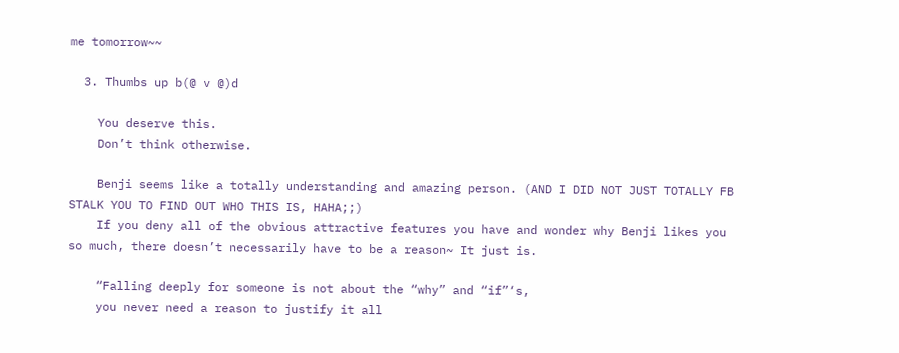me tomorrow~~

  3. Thumbs up b(@ v @)d

    You deserve this.
    Don’t think otherwise.

    Benji seems like a totally understanding and amazing person. (AND I DID NOT JUST TOTALLY FB STALK YOU TO FIND OUT WHO THIS IS, HAHA;;)
    If you deny all of the obvious attractive features you have and wonder why Benji likes you so much, there doesn’t necessarily have to be a reason~ It just is.

    “Falling deeply for someone is not about the “why” and “if”‘s,
    you never need a reason to justify it all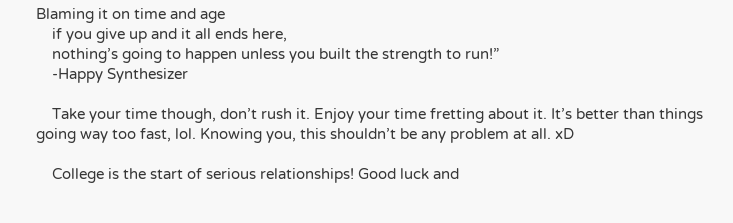Blaming it on time and age
    if you give up and it all ends here,
    nothing’s going to happen unless you built the strength to run!”
    -Happy Synthesizer

    Take your time though, don’t rush it. Enjoy your time fretting about it. It’s better than things going way too fast, lol. Knowing you, this shouldn’t be any problem at all. xD

    College is the start of serious relationships! Good luck and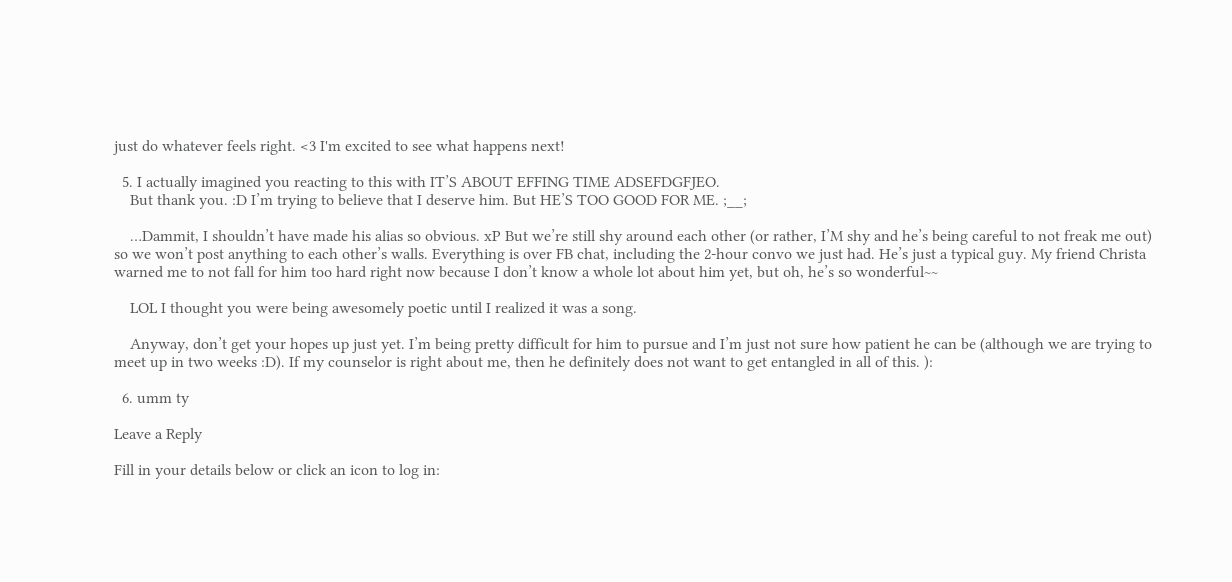just do whatever feels right. <3 I'm excited to see what happens next!

  5. I actually imagined you reacting to this with IT’S ABOUT EFFING TIME ADSEFDGFJEO.
    But thank you. :D I’m trying to believe that I deserve him. But HE’S TOO GOOD FOR ME. ;__;

    …Dammit, I shouldn’t have made his alias so obvious. xP But we’re still shy around each other (or rather, I’M shy and he’s being careful to not freak me out) so we won’t post anything to each other’s walls. Everything is over FB chat, including the 2-hour convo we just had. He’s just a typical guy. My friend Christa warned me to not fall for him too hard right now because I don’t know a whole lot about him yet, but oh, he’s so wonderful~~

    LOL I thought you were being awesomely poetic until I realized it was a song.

    Anyway, don’t get your hopes up just yet. I’m being pretty difficult for him to pursue and I’m just not sure how patient he can be (although we are trying to meet up in two weeks :D). If my counselor is right about me, then he definitely does not want to get entangled in all of this. ):

  6. umm ty

Leave a Reply

Fill in your details below or click an icon to log in: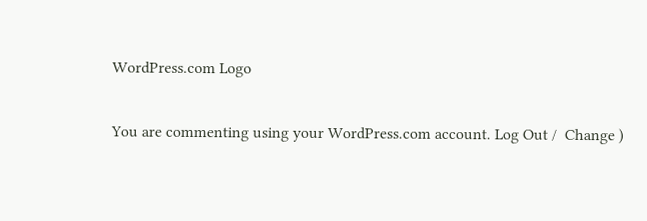WordPress.com Logo

You are commenting using your WordPress.com account. Log Out /  Change )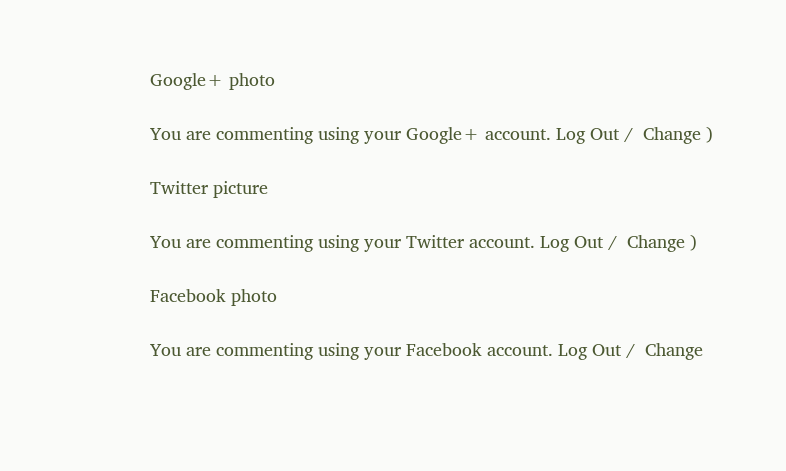Google+ photo

You are commenting using your Google+ account. Log Out /  Change )

Twitter picture

You are commenting using your Twitter account. Log Out /  Change )

Facebook photo

You are commenting using your Facebook account. Log Out /  Change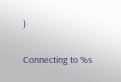)


Connecting to %s